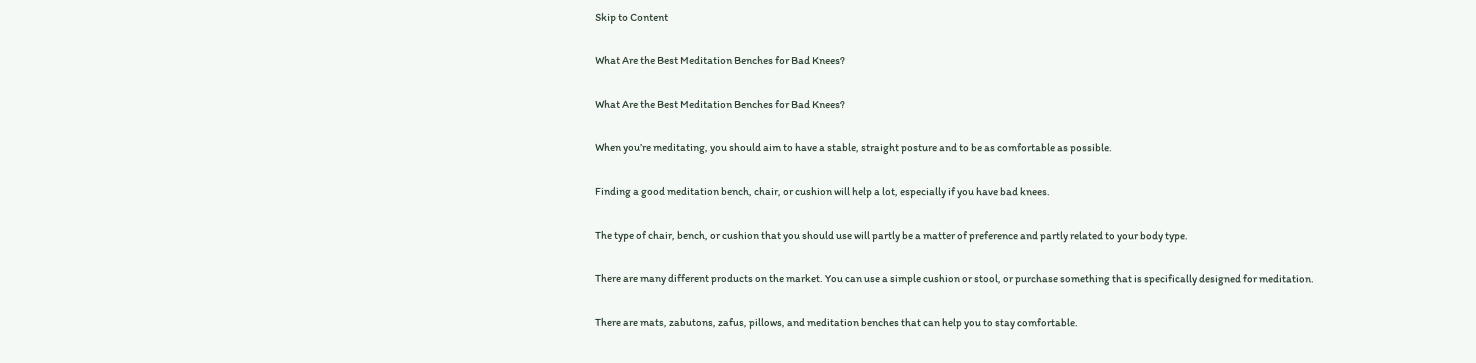Skip to Content

What Are the Best Meditation Benches for Bad Knees?

What Are the Best Meditation Benches for Bad Knees?

When you’re meditating, you should aim to have a stable, straight posture and to be as comfortable as possible.

Finding a good meditation bench, chair, or cushion will help a lot, especially if you have bad knees.

The type of chair, bench, or cushion that you should use will partly be a matter of preference and partly related to your body type.

There are many different products on the market. You can use a simple cushion or stool, or purchase something that is specifically designed for meditation.

There are mats, zabutons, zafus, pillows, and meditation benches that can help you to stay comfortable.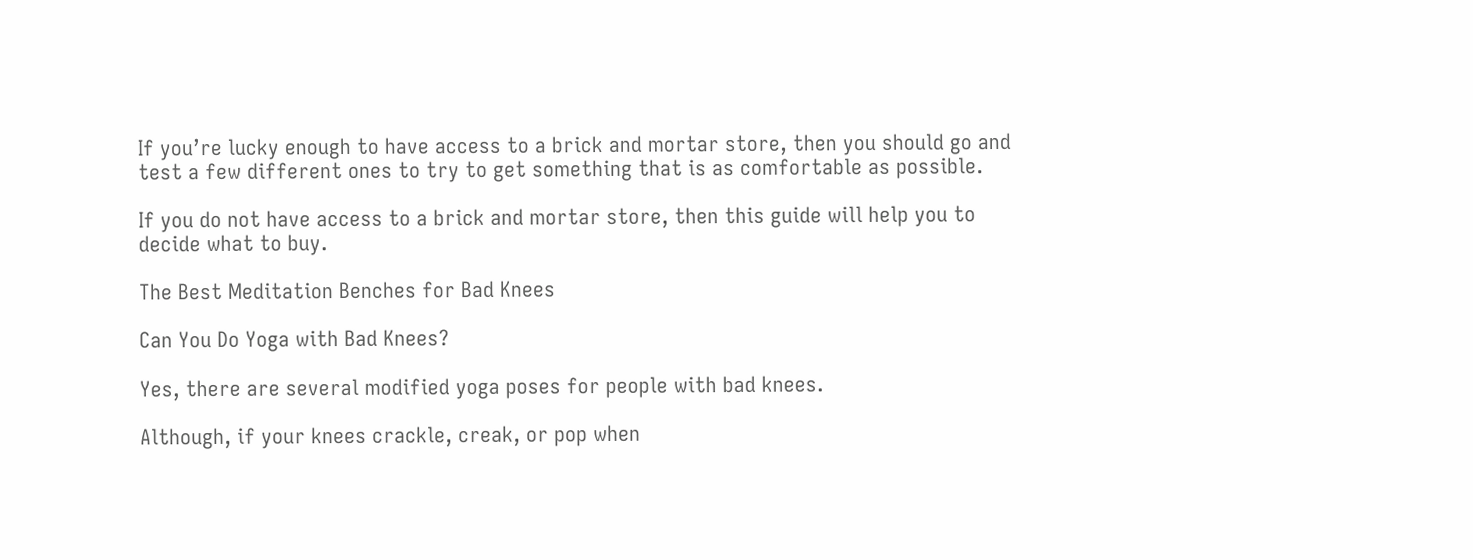If you’re lucky enough to have access to a brick and mortar store, then you should go and test a few different ones to try to get something that is as comfortable as possible.

If you do not have access to a brick and mortar store, then this guide will help you to decide what to buy.

The Best Meditation Benches for Bad Knees

Can You Do Yoga with Bad Knees?

Yes, there are several modified yoga poses for people with bad knees.

Although, if your knees crackle, creak, or pop when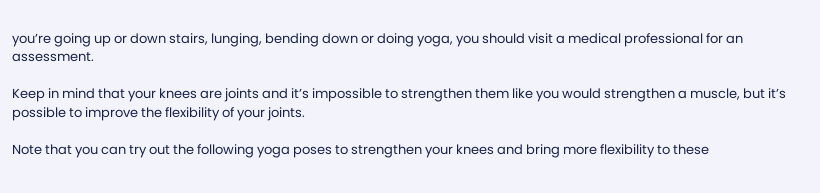you’re going up or down stairs, lunging, bending down or doing yoga, you should visit a medical professional for an assessment.

Keep in mind that your knees are joints and it’s impossible to strengthen them like you would strengthen a muscle, but it’s possible to improve the flexibility of your joints.

Note that you can try out the following yoga poses to strengthen your knees and bring more flexibility to these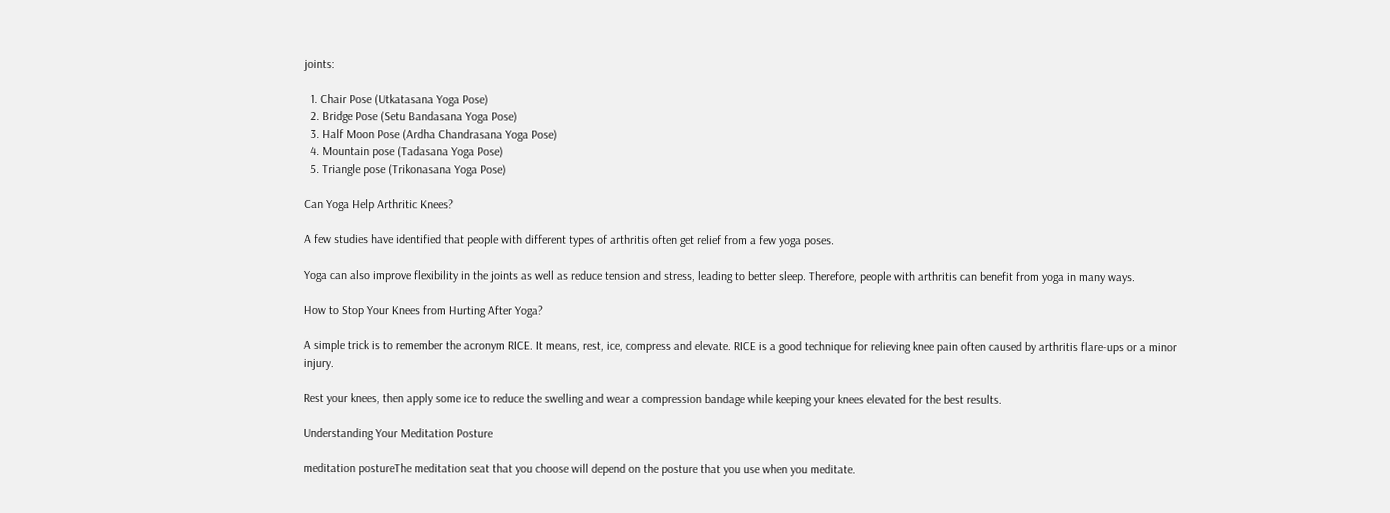joints:

  1. Chair Pose (Utkatasana Yoga Pose)
  2. Bridge Pose (Setu Bandasana Yoga Pose)
  3. Half Moon Pose (Ardha Chandrasana Yoga Pose)
  4. Mountain pose (Tadasana Yoga Pose)
  5. Triangle pose (Trikonasana Yoga Pose)

Can Yoga Help Arthritic Knees?

A few studies have identified that people with different types of arthritis often get relief from a few yoga poses.

Yoga can also improve flexibility in the joints as well as reduce tension and stress, leading to better sleep. Therefore, people with arthritis can benefit from yoga in many ways.

How to Stop Your Knees from Hurting After Yoga?

A simple trick is to remember the acronym RICE. It means, rest, ice, compress and elevate. RICE is a good technique for relieving knee pain often caused by arthritis flare-ups or a minor injury.

Rest your knees, then apply some ice to reduce the swelling and wear a compression bandage while keeping your knees elevated for the best results.

Understanding Your Meditation Posture

meditation postureThe meditation seat that you choose will depend on the posture that you use when you meditate.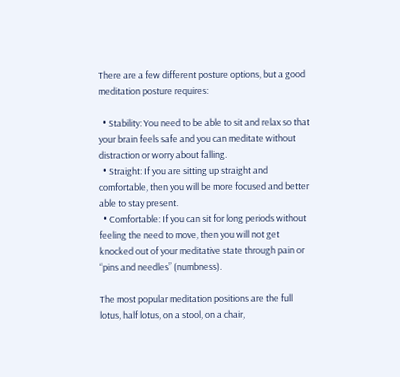There are a few different posture options, but a good meditation posture requires:

  • Stability: You need to be able to sit and relax so that your brain feels safe and you can meditate without distraction or worry about falling.
  • Straight: If you are sitting up straight and comfortable, then you will be more focused and better able to stay present.
  • Comfortable: If you can sit for long periods without feeling the need to move, then you will not get knocked out of your meditative state through pain or “pins and needles” (numbness).

The most popular meditation positions are the full lotus, half lotus, on a stool, on a chair,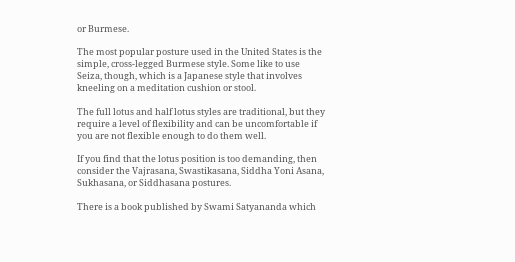or Burmese.

The most popular posture used in the United States is the simple, cross-legged Burmese style. Some like to use Seiza, though, which is a Japanese style that involves kneeling on a meditation cushion or stool.

The full lotus and half lotus styles are traditional, but they require a level of flexibility and can be uncomfortable if you are not flexible enough to do them well.

If you find that the lotus position is too demanding, then consider the Vajrasana, Swastikasana, Siddha Yoni Asana, Sukhasana, or Siddhasana postures.

There is a book published by Swami Satyananda which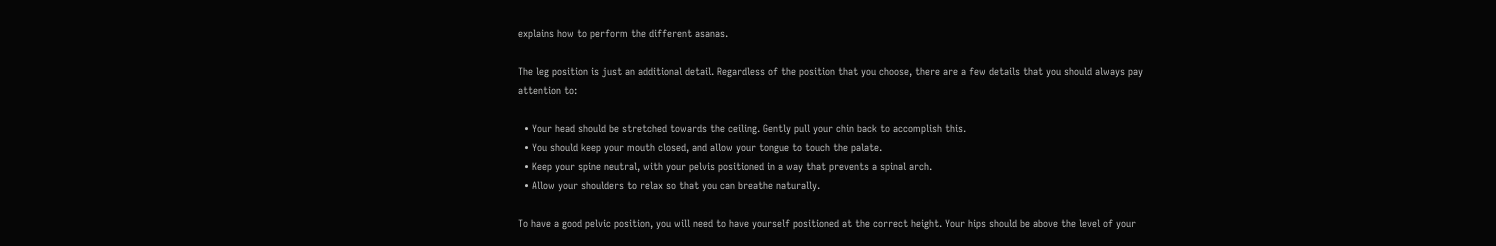explains how to perform the different asanas.

The leg position is just an additional detail. Regardless of the position that you choose, there are a few details that you should always pay attention to:

  • Your head should be stretched towards the ceiling. Gently pull your chin back to accomplish this.
  • You should keep your mouth closed, and allow your tongue to touch the palate.
  • Keep your spine neutral, with your pelvis positioned in a way that prevents a spinal arch.
  • Allow your shoulders to relax so that you can breathe naturally.

To have a good pelvic position, you will need to have yourself positioned at the correct height. Your hips should be above the level of your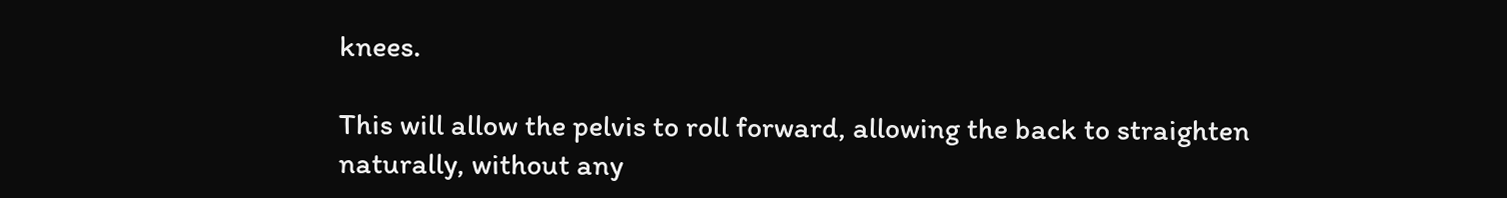knees.

This will allow the pelvis to roll forward, allowing the back to straighten naturally, without any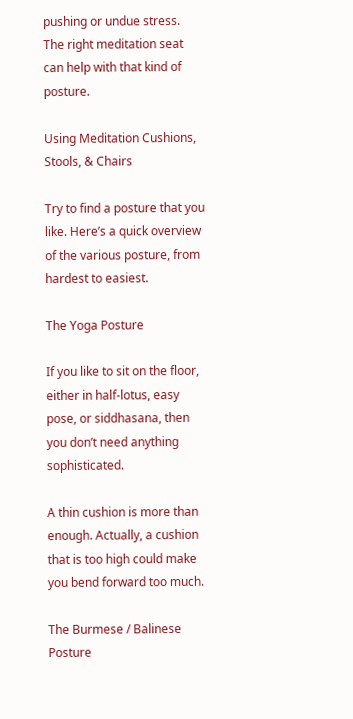pushing or undue stress. The right meditation seat can help with that kind of posture.

Using Meditation Cushions, Stools, & Chairs

Try to find a posture that you like. Here’s a quick overview of the various posture, from hardest to easiest.

The Yoga Posture

If you like to sit on the floor, either in half-lotus, easy pose, or siddhasana, then you don’t need anything sophisticated.

A thin cushion is more than enough. Actually, a cushion that is too high could make you bend forward too much.

The Burmese / Balinese Posture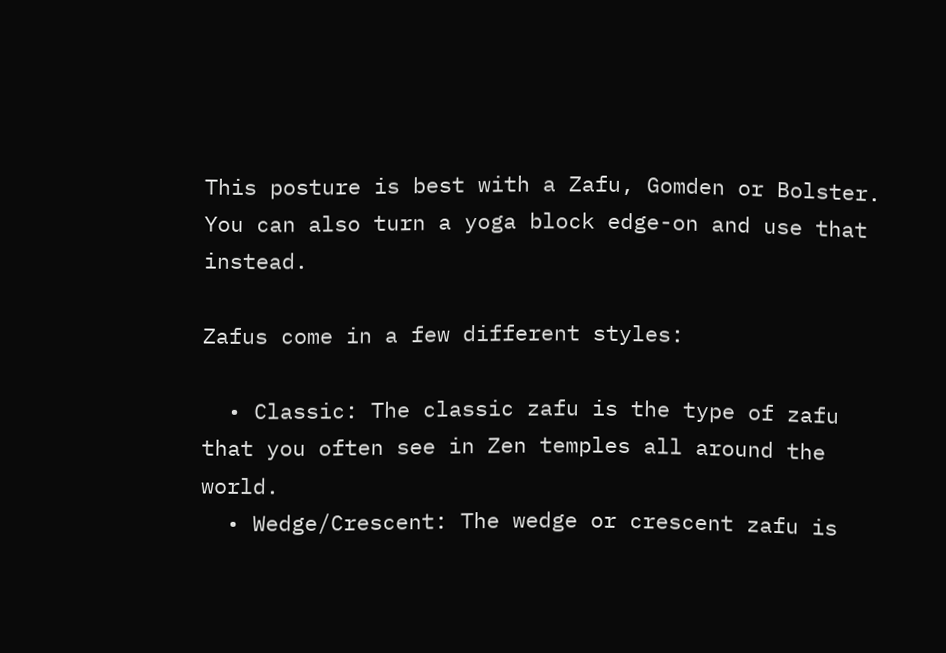This posture is best with a Zafu, Gomden or Bolster. You can also turn a yoga block edge-on and use that instead.

Zafus come in a few different styles:

  • Classic: The classic zafu is the type of zafu that you often see in Zen temples all around the world.
  • Wedge/Crescent: The wedge or crescent zafu is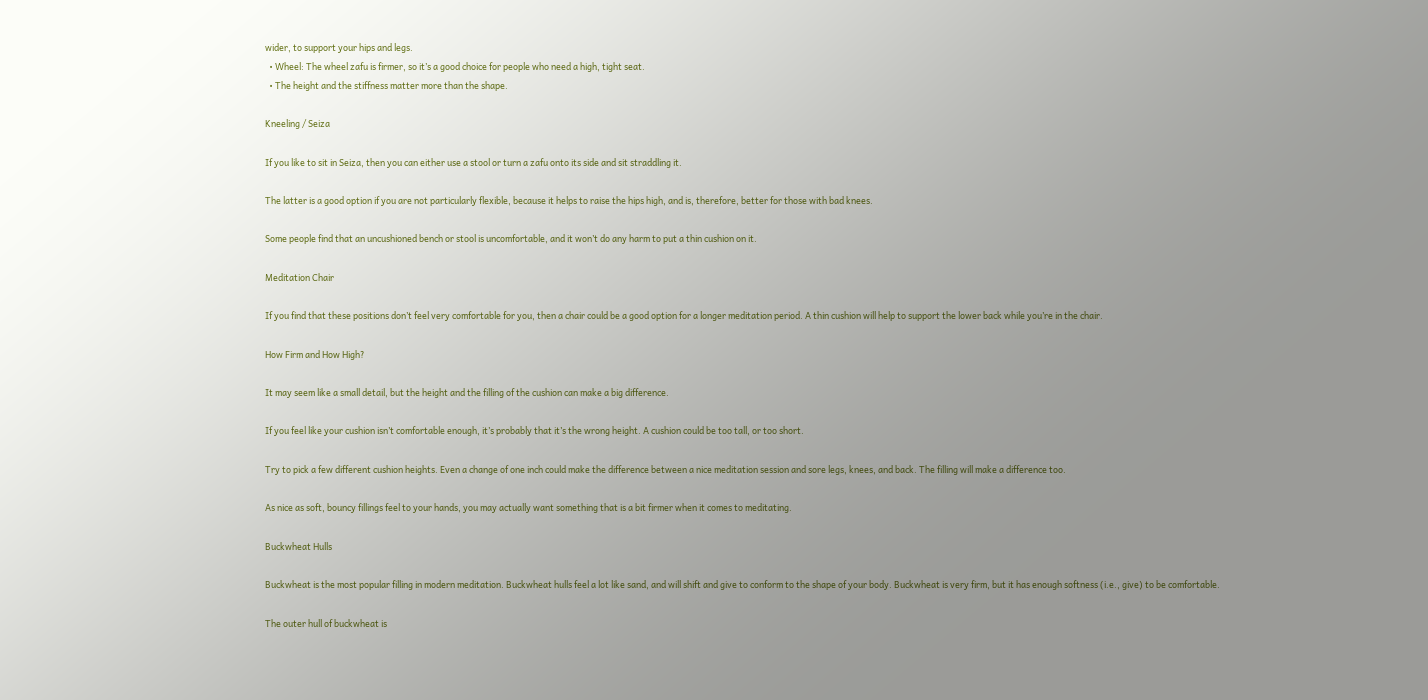wider, to support your hips and legs.
  • Wheel: The wheel zafu is firmer, so it’s a good choice for people who need a high, tight seat.
  • The height and the stiffness matter more than the shape.

Kneeling / Seiza

If you like to sit in Seiza, then you can either use a stool or turn a zafu onto its side and sit straddling it.

The latter is a good option if you are not particularly flexible, because it helps to raise the hips high, and is, therefore, better for those with bad knees.

Some people find that an uncushioned bench or stool is uncomfortable, and it won’t do any harm to put a thin cushion on it.

Meditation Chair

If you find that these positions don’t feel very comfortable for you, then a chair could be a good option for a longer meditation period. A thin cushion will help to support the lower back while you’re in the chair.

How Firm and How High?

It may seem like a small detail, but the height and the filling of the cushion can make a big difference.

If you feel like your cushion isn’t comfortable enough, it’s probably that it’s the wrong height. A cushion could be too tall, or too short.

Try to pick a few different cushion heights. Even a change of one inch could make the difference between a nice meditation session and sore legs, knees, and back. The filling will make a difference too.

As nice as soft, bouncy fillings feel to your hands, you may actually want something that is a bit firmer when it comes to meditating.

Buckwheat Hulls

Buckwheat is the most popular filling in modern meditation. Buckwheat hulls feel a lot like sand, and will shift and give to conform to the shape of your body. Buckwheat is very firm, but it has enough softness (i.e., give) to be comfortable.

The outer hull of buckwheat is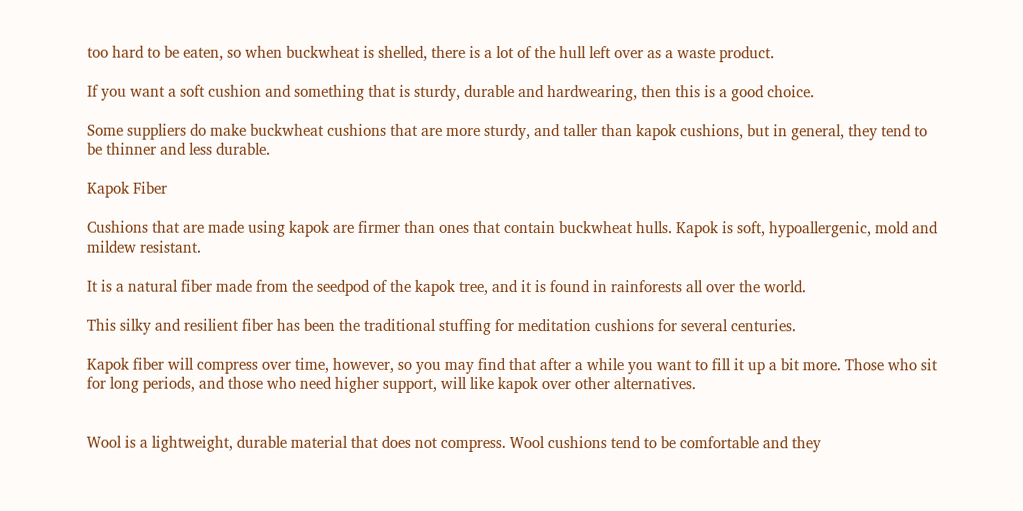too hard to be eaten, so when buckwheat is shelled, there is a lot of the hull left over as a waste product.

If you want a soft cushion and something that is sturdy, durable and hardwearing, then this is a good choice.

Some suppliers do make buckwheat cushions that are more sturdy, and taller than kapok cushions, but in general, they tend to be thinner and less durable.

Kapok Fiber

Cushions that are made using kapok are firmer than ones that contain buckwheat hulls. Kapok is soft, hypoallergenic, mold and mildew resistant.

It is a natural fiber made from the seedpod of the kapok tree, and it is found in rainforests all over the world.

This silky and resilient fiber has been the traditional stuffing for meditation cushions for several centuries.

Kapok fiber will compress over time, however, so you may find that after a while you want to fill it up a bit more. Those who sit for long periods, and those who need higher support, will like kapok over other alternatives.


Wool is a lightweight, durable material that does not compress. Wool cushions tend to be comfortable and they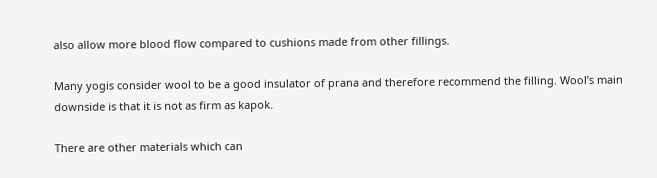also allow more blood flow compared to cushions made from other fillings.

Many yogis consider wool to be a good insulator of prana and therefore recommend the filling. Wool’s main downside is that it is not as firm as kapok.

There are other materials which can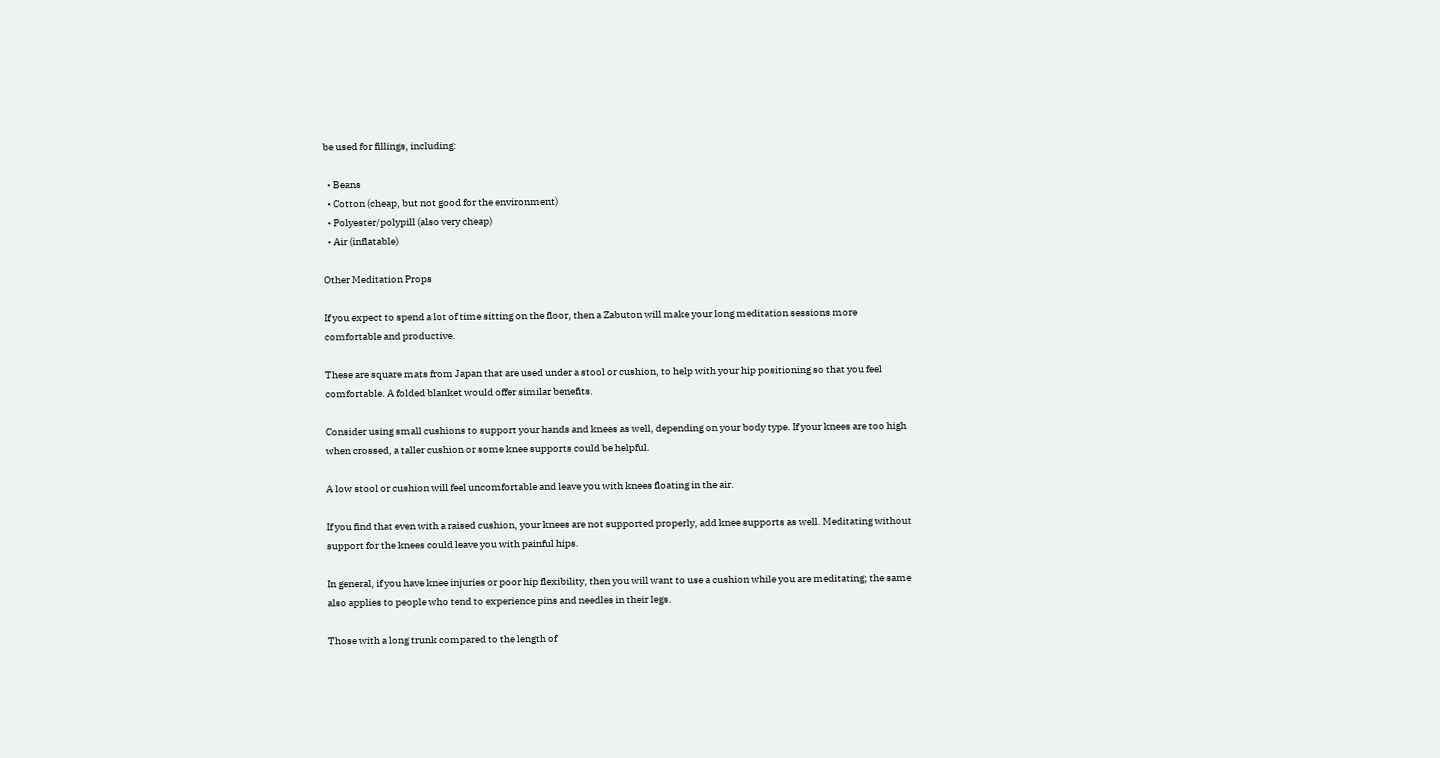be used for fillings, including:

  • Beans
  • Cotton (cheap, but not good for the environment)
  • Polyester/polypill (also very cheap)
  • Air (inflatable)

Other Meditation Props

If you expect to spend a lot of time sitting on the floor, then a Zabuton will make your long meditation sessions more comfortable and productive.

These are square mats from Japan that are used under a stool or cushion, to help with your hip positioning so that you feel comfortable. A folded blanket would offer similar benefits.

Consider using small cushions to support your hands and knees as well, depending on your body type. If your knees are too high when crossed, a taller cushion or some knee supports could be helpful.

A low stool or cushion will feel uncomfortable and leave you with knees floating in the air.

If you find that even with a raised cushion, your knees are not supported properly, add knee supports as well. Meditating without support for the knees could leave you with painful hips.

In general, if you have knee injuries or poor hip flexibility, then you will want to use a cushion while you are meditating; the same also applies to people who tend to experience pins and needles in their legs.

Those with a long trunk compared to the length of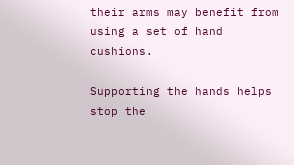their arms may benefit from using a set of hand cushions.

Supporting the hands helps stop the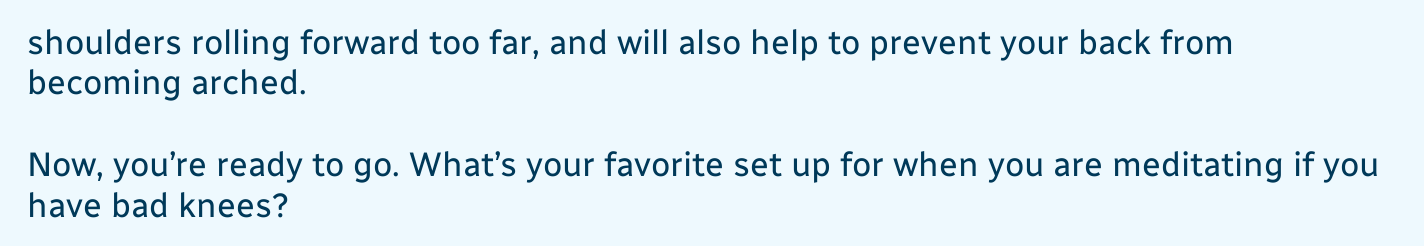shoulders rolling forward too far, and will also help to prevent your back from becoming arched.

Now, you’re ready to go. What’s your favorite set up for when you are meditating if you have bad knees?